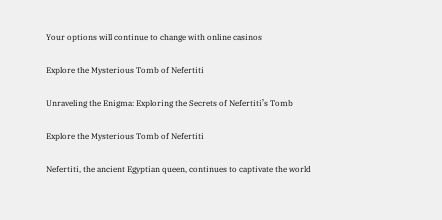Your options will continue to change with online casinos

Explore the Mysterious Tomb of Nefertiti

Unraveling the Enigma: Exploring the Secrets of Nefertiti’s Tomb

Explore the Mysterious Tomb of Nefertiti

Nefertiti, the ancient Egyptian queen, continues to captivate the world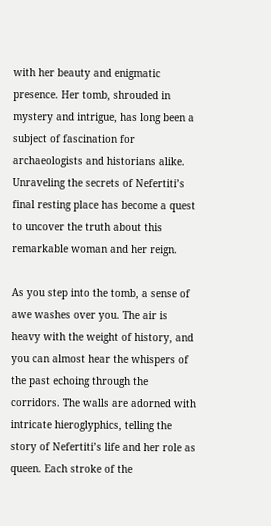with her beauty and enigmatic presence. Her tomb, shrouded in mystery and intrigue, has long been a subject of fascination for archaeologists and historians alike. Unraveling the secrets of Nefertiti’s final resting place has become a quest to uncover the truth about this remarkable woman and her reign.

As you step into the tomb, a sense of awe washes over you. The air is heavy with the weight of history, and you can almost hear the whispers of the past echoing through the corridors. The walls are adorned with intricate hieroglyphics, telling the story of Nefertiti’s life and her role as queen. Each stroke of the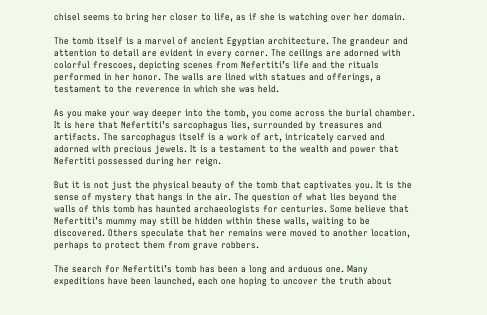chisel seems to bring her closer to life, as if she is watching over her domain.

The tomb itself is a marvel of ancient Egyptian architecture. The grandeur and attention to detail are evident in every corner. The ceilings are adorned with colorful frescoes, depicting scenes from Nefertiti’s life and the rituals performed in her honor. The walls are lined with statues and offerings, a testament to the reverence in which she was held.

As you make your way deeper into the tomb, you come across the burial chamber. It is here that Nefertiti’s sarcophagus lies, surrounded by treasures and artifacts. The sarcophagus itself is a work of art, intricately carved and adorned with precious jewels. It is a testament to the wealth and power that Nefertiti possessed during her reign.

But it is not just the physical beauty of the tomb that captivates you. It is the sense of mystery that hangs in the air. The question of what lies beyond the walls of this tomb has haunted archaeologists for centuries. Some believe that Nefertiti’s mummy may still be hidden within these walls, waiting to be discovered. Others speculate that her remains were moved to another location, perhaps to protect them from grave robbers.

The search for Nefertiti’s tomb has been a long and arduous one. Many expeditions have been launched, each one hoping to uncover the truth about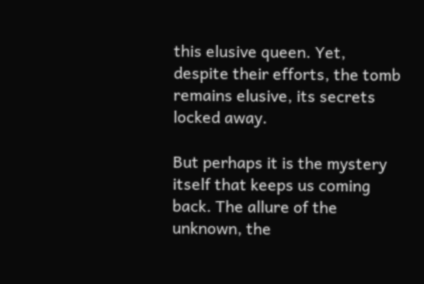this elusive queen. Yet, despite their efforts, the tomb remains elusive, its secrets locked away.

But perhaps it is the mystery itself that keeps us coming back. The allure of the unknown, the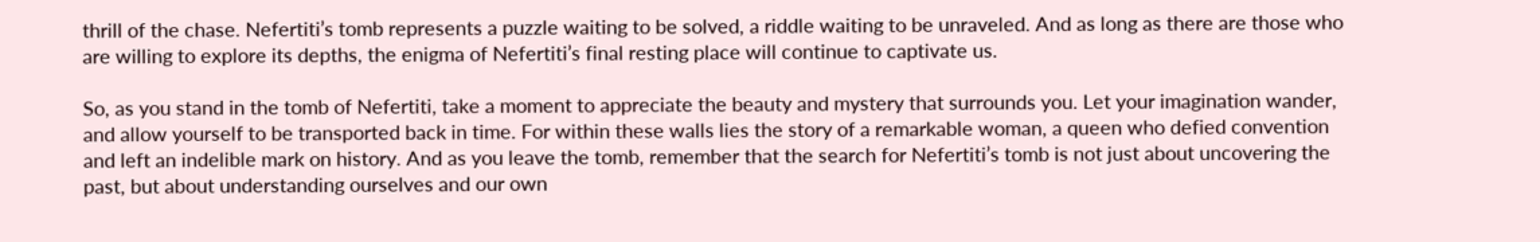thrill of the chase. Nefertiti’s tomb represents a puzzle waiting to be solved, a riddle waiting to be unraveled. And as long as there are those who are willing to explore its depths, the enigma of Nefertiti’s final resting place will continue to captivate us.

So, as you stand in the tomb of Nefertiti, take a moment to appreciate the beauty and mystery that surrounds you. Let your imagination wander, and allow yourself to be transported back in time. For within these walls lies the story of a remarkable woman, a queen who defied convention and left an indelible mark on history. And as you leave the tomb, remember that the search for Nefertiti’s tomb is not just about uncovering the past, but about understanding ourselves and our own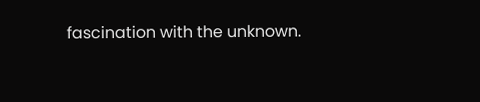fascination with the unknown.